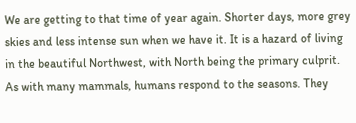We are getting to that time of year again. Shorter days, more grey skies and less intense sun when we have it. It is a hazard of living in the beautiful Northwest, with North being the primary culprit. As with many mammals, humans respond to the seasons. They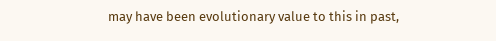may have been evolutionary value to this in past,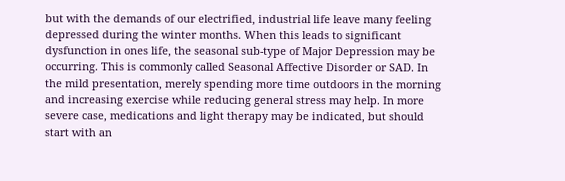but with the demands of our electrified, industrial life leave many feeling depressed during the winter months. When this leads to significant dysfunction in ones life, the seasonal sub-type of Major Depression may be occurring. This is commonly called Seasonal Affective Disorder or SAD. In the mild presentation, merely spending more time outdoors in the morning and increasing exercise while reducing general stress may help. In more severe case, medications and light therapy may be indicated, but should start with an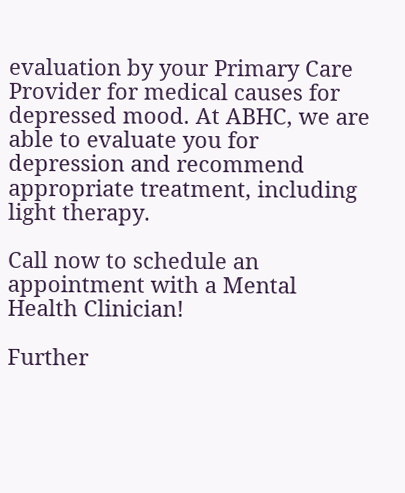evaluation by your Primary Care Provider for medical causes for depressed mood. At ABHC, we are able to evaluate you for depression and recommend appropriate treatment, including light therapy.

Call now to schedule an appointment with a Mental Health Clinician!

Further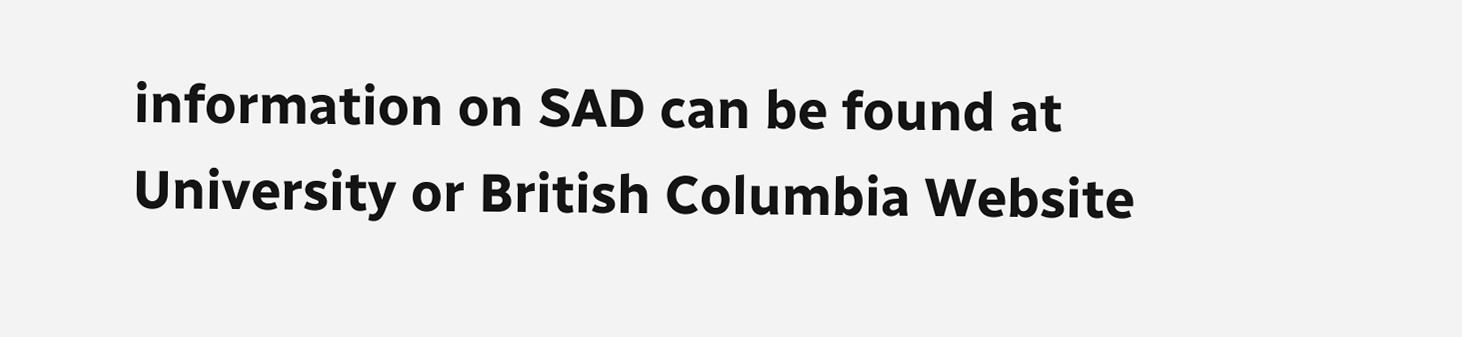information on SAD can be found at University or British Columbia Website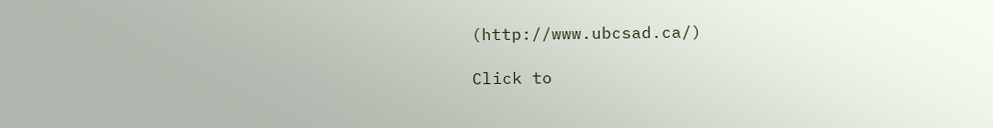(http://www.ubcsad.ca/)

Click to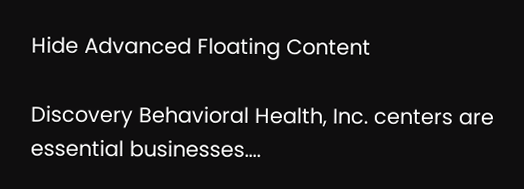Hide Advanced Floating Content

Discovery Behavioral Health, Inc. centers are essential businesses….